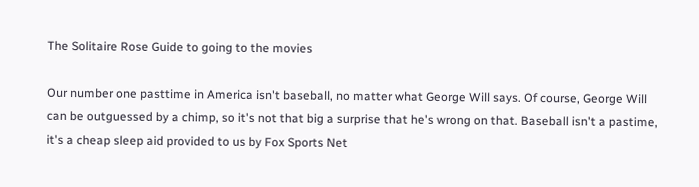The Solitaire Rose Guide to going to the movies

Our number one pasttime in America isn't baseball, no matter what George Will says. Of course, George Will can be outguessed by a chimp, so it's not that big a surprise that he's wrong on that. Baseball isn't a pastime, it's a cheap sleep aid provided to us by Fox Sports Net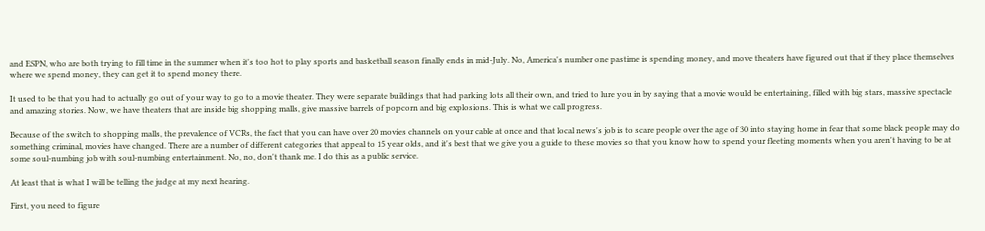and ESPN, who are both trying to fill time in the summer when it's too hot to play sports and basketball season finally ends in mid-July. No, America's number one pastime is spending money, and move theaters have figured out that if they place themselves where we spend money, they can get it to spend money there.

It used to be that you had to actually go out of your way to go to a movie theater. They were separate buildings that had parking lots all their own, and tried to lure you in by saying that a movie would be entertaining, filled with big stars, massive spectacle and amazing stories. Now, we have theaters that are inside big shopping malls, give massive barrels of popcorn and big explosions. This is what we call progress.

Because of the switch to shopping malls, the prevalence of VCRs, the fact that you can have over 20 movies channels on your cable at once and that local news's job is to scare people over the age of 30 into staying home in fear that some black people may do something criminal, movies have changed. There are a number of different categories that appeal to 15 year olds, and it's best that we give you a guide to these movies so that you know how to spend your fleeting moments when you aren't having to be at some soul-numbing job with soul-numbing entertainment. No, no, don't thank me. I do this as a public service.

At least that is what I will be telling the judge at my next hearing.

First, you need to figure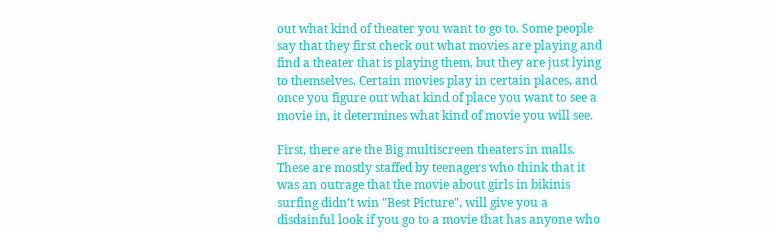out what kind of theater you want to go to. Some people say that they first check out what movies are playing and find a theater that is playing them, but they are just lying to themselves. Certain movies play in certain places, and once you figure out what kind of place you want to see a movie in, it determines what kind of movie you will see.

First, there are the Big multiscreen theaters in malls. These are mostly staffed by teenagers who think that it was an outrage that the movie about girls in bikinis surfing didn't win "Best Picture", will give you a disdainful look if you go to a movie that has anyone who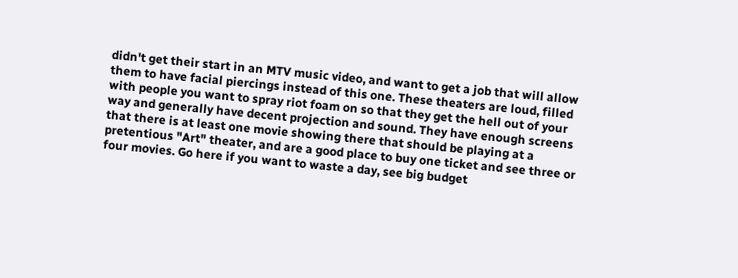didn't get their start in an MTV music video, and want to get a job that will allow them to have facial piercings instead of this one. These theaters are loud, filled with people you want to spray riot foam on so that they get the hell out of your way and generally have decent projection and sound. They have enough screens that there is at least one movie showing there that should be playing at a pretentious "Art" theater, and are a good place to buy one ticket and see three or four movies. Go here if you want to waste a day, see big budget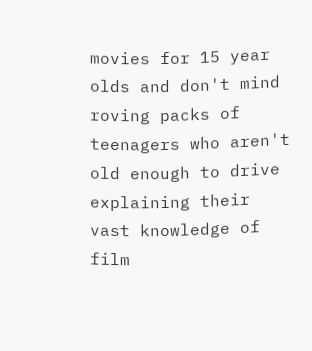movies for 15 year olds and don't mind roving packs of teenagers who aren't old enough to drive explaining their vast knowledge of film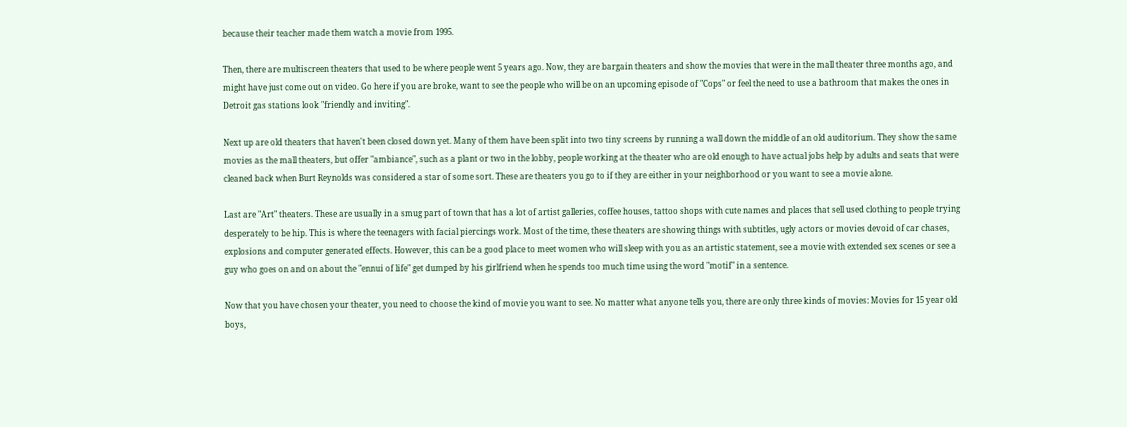because their teacher made them watch a movie from 1995.

Then, there are multiscreen theaters that used to be where people went 5 years ago. Now, they are bargain theaters and show the movies that were in the mall theater three months ago, and might have just come out on video. Go here if you are broke, want to see the people who will be on an upcoming episode of "Cops" or feel the need to use a bathroom that makes the ones in Detroit gas stations look "friendly and inviting".

Next up are old theaters that haven't been closed down yet. Many of them have been split into two tiny screens by running a wall down the middle of an old auditorium. They show the same movies as the mall theaters, but offer "ambiance", such as a plant or two in the lobby, people working at the theater who are old enough to have actual jobs help by adults and seats that were cleaned back when Burt Reynolds was considered a star of some sort. These are theaters you go to if they are either in your neighborhood or you want to see a movie alone.

Last are "Art" theaters. These are usually in a smug part of town that has a lot of artist galleries, coffee houses, tattoo shops with cute names and places that sell used clothing to people trying desperately to be hip. This is where the teenagers with facial piercings work. Most of the time, these theaters are showing things with subtitles, ugly actors or movies devoid of car chases, explosions and computer generated effects. However, this can be a good place to meet women who will sleep with you as an artistic statement, see a movie with extended sex scenes or see a guy who goes on and on about the "ennui of life" get dumped by his girlfriend when he spends too much time using the word "motif" in a sentence.

Now that you have chosen your theater, you need to choose the kind of movie you want to see. No matter what anyone tells you, there are only three kinds of movies: Movies for 15 year old boys,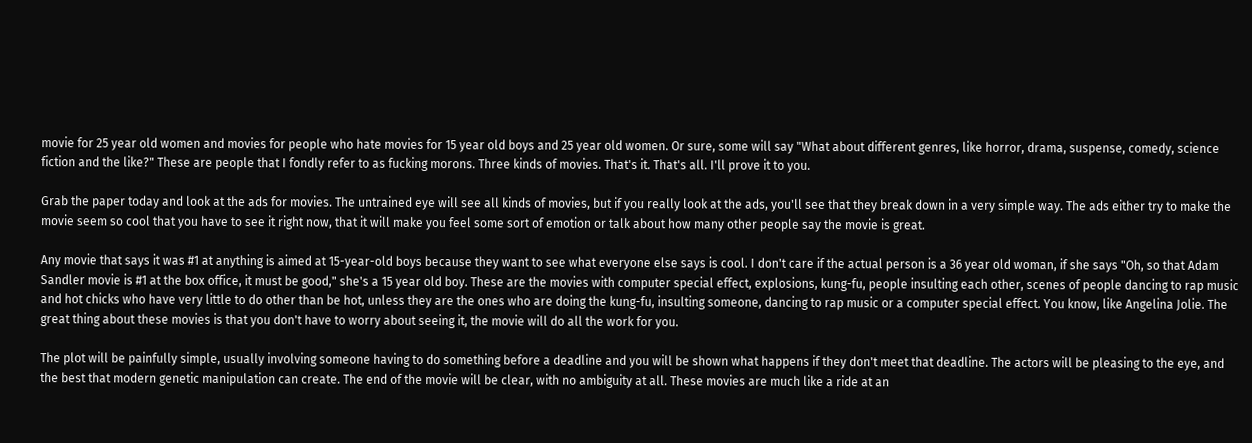movie for 25 year old women and movies for people who hate movies for 15 year old boys and 25 year old women. Or sure, some will say "What about different genres, like horror, drama, suspense, comedy, science fiction and the like?" These are people that I fondly refer to as fucking morons. Three kinds of movies. That's it. That's all. I'll prove it to you.

Grab the paper today and look at the ads for movies. The untrained eye will see all kinds of movies, but if you really look at the ads, you'll see that they break down in a very simple way. The ads either try to make the movie seem so cool that you have to see it right now, that it will make you feel some sort of emotion or talk about how many other people say the movie is great.

Any movie that says it was #1 at anything is aimed at 15-year-old boys because they want to see what everyone else says is cool. I don't care if the actual person is a 36 year old woman, if she says "Oh, so that Adam Sandler movie is #1 at the box office, it must be good," she's a 15 year old boy. These are the movies with computer special effect, explosions, kung-fu, people insulting each other, scenes of people dancing to rap music and hot chicks who have very little to do other than be hot, unless they are the ones who are doing the kung-fu, insulting someone, dancing to rap music or a computer special effect. You know, like Angelina Jolie. The great thing about these movies is that you don't have to worry about seeing it, the movie will do all the work for you.

The plot will be painfully simple, usually involving someone having to do something before a deadline and you will be shown what happens if they don't meet that deadline. The actors will be pleasing to the eye, and the best that modern genetic manipulation can create. The end of the movie will be clear, with no ambiguity at all. These movies are much like a ride at an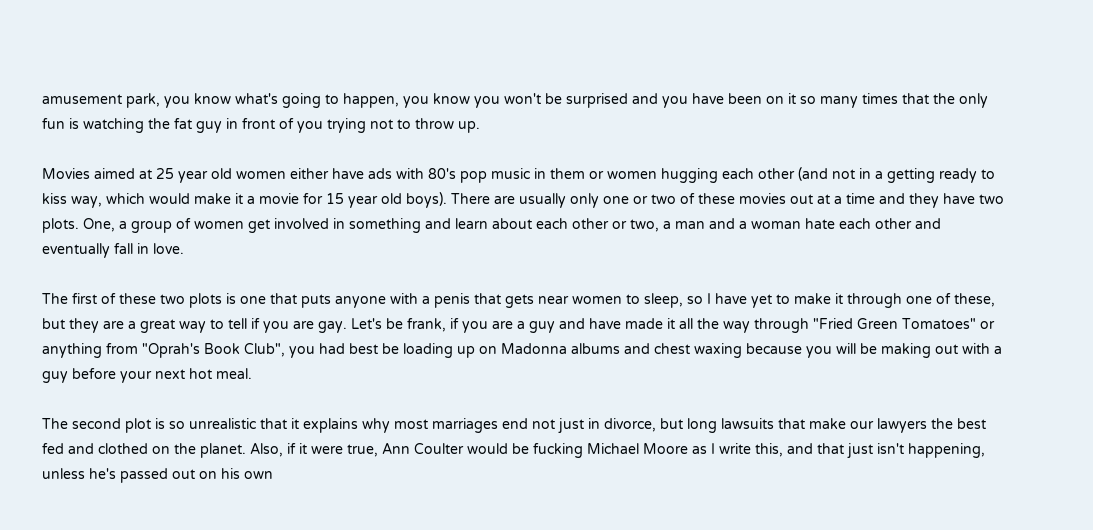amusement park, you know what's going to happen, you know you won't be surprised and you have been on it so many times that the only fun is watching the fat guy in front of you trying not to throw up.

Movies aimed at 25 year old women either have ads with 80's pop music in them or women hugging each other (and not in a getting ready to kiss way, which would make it a movie for 15 year old boys). There are usually only one or two of these movies out at a time and they have two plots. One, a group of women get involved in something and learn about each other or two, a man and a woman hate each other and eventually fall in love.

The first of these two plots is one that puts anyone with a penis that gets near women to sleep, so I have yet to make it through one of these, but they are a great way to tell if you are gay. Let's be frank, if you are a guy and have made it all the way through "Fried Green Tomatoes" or anything from "Oprah's Book Club", you had best be loading up on Madonna albums and chest waxing because you will be making out with a guy before your next hot meal.

The second plot is so unrealistic that it explains why most marriages end not just in divorce, but long lawsuits that make our lawyers the best fed and clothed on the planet. Also, if it were true, Ann Coulter would be fucking Michael Moore as I write this, and that just isn't happening, unless he's passed out on his own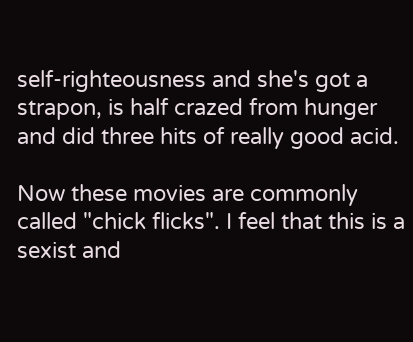self-righteousness and she's got a strapon, is half crazed from hunger and did three hits of really good acid.

Now these movies are commonly called "chick flicks". I feel that this is a sexist and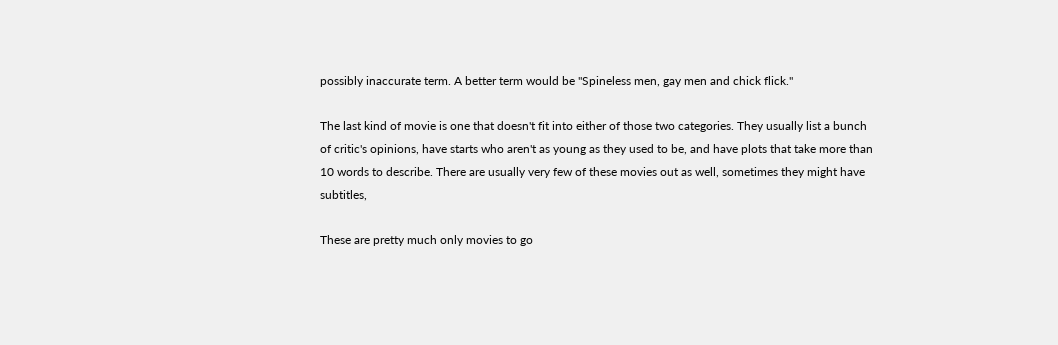possibly inaccurate term. A better term would be "Spineless men, gay men and chick flick."

The last kind of movie is one that doesn't fit into either of those two categories. They usually list a bunch of critic's opinions, have starts who aren't as young as they used to be, and have plots that take more than 10 words to describe. There are usually very few of these movies out as well, sometimes they might have subtitles,

These are pretty much only movies to go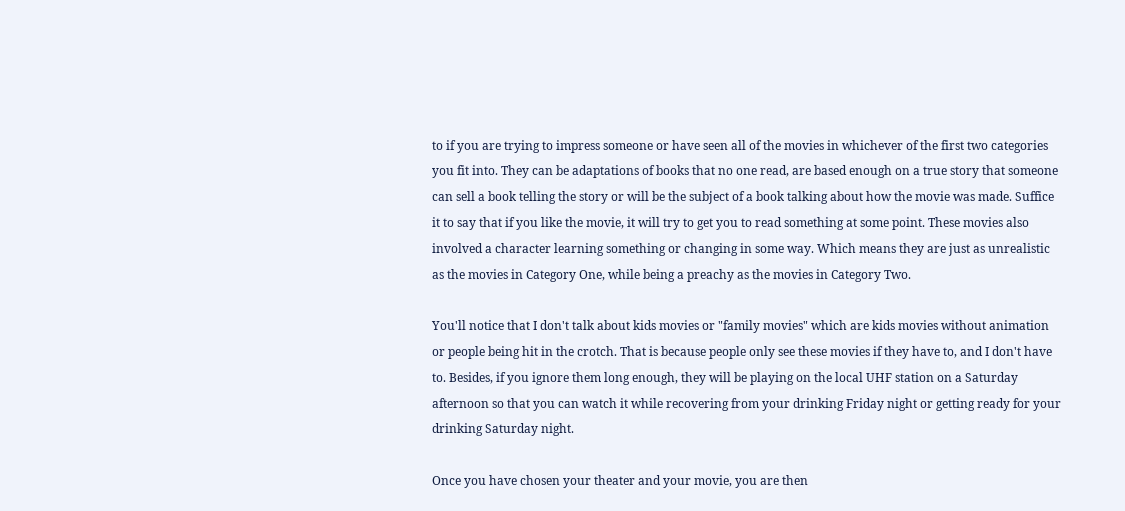to if you are trying to impress someone or have seen all of the movies in whichever of the first two categories you fit into. They can be adaptations of books that no one read, are based enough on a true story that someone can sell a book telling the story or will be the subject of a book talking about how the movie was made. Suffice it to say that if you like the movie, it will try to get you to read something at some point. These movies also involved a character learning something or changing in some way. Which means they are just as unrealistic as the movies in Category One, while being a preachy as the movies in Category Two.

You'll notice that I don't talk about kids movies or "family movies" which are kids movies without animation or people being hit in the crotch. That is because people only see these movies if they have to, and I don't have to. Besides, if you ignore them long enough, they will be playing on the local UHF station on a Saturday afternoon so that you can watch it while recovering from your drinking Friday night or getting ready for your drinking Saturday night.

Once you have chosen your theater and your movie, you are then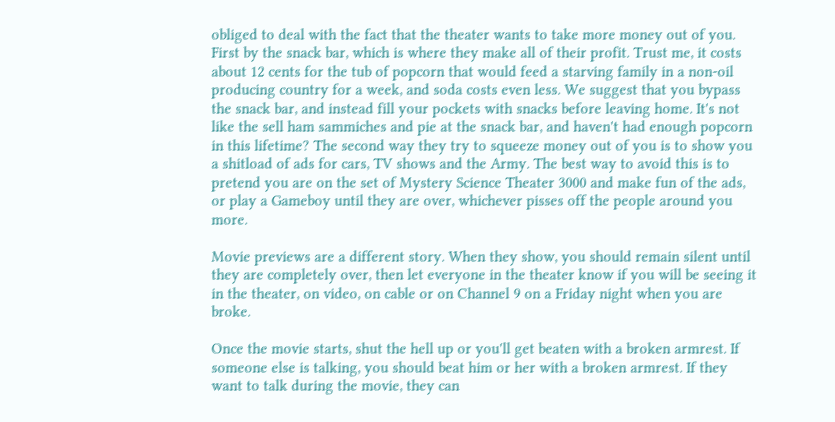obliged to deal with the fact that the theater wants to take more money out of you. First by the snack bar, which is where they make all of their profit. Trust me, it costs about 12 cents for the tub of popcorn that would feed a starving family in a non-oil producing country for a week, and soda costs even less. We suggest that you bypass the snack bar, and instead fill your pockets with snacks before leaving home. It's not like the sell ham sammiches and pie at the snack bar, and haven't had enough popcorn in this lifetime? The second way they try to squeeze money out of you is to show you a shitload of ads for cars, TV shows and the Army. The best way to avoid this is to pretend you are on the set of Mystery Science Theater 3000 and make fun of the ads, or play a Gameboy until they are over, whichever pisses off the people around you more.

Movie previews are a different story. When they show, you should remain silent until they are completely over, then let everyone in the theater know if you will be seeing it in the theater, on video, on cable or on Channel 9 on a Friday night when you are broke.

Once the movie starts, shut the hell up or you'll get beaten with a broken armrest. If someone else is talking, you should beat him or her with a broken armrest. If they want to talk during the movie, they can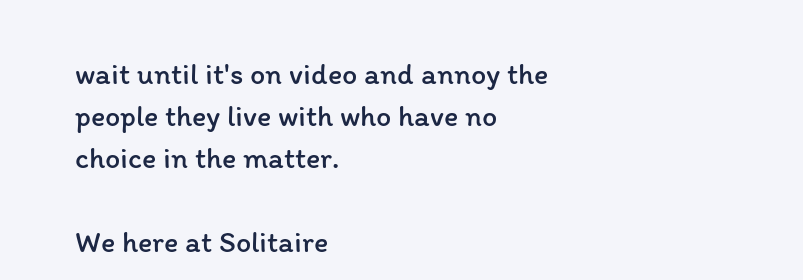wait until it's on video and annoy the people they live with who have no choice in the matter.

We here at Solitaire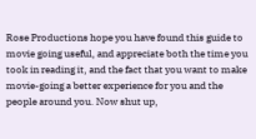Rose Productions hope you have found this guide to movie going useful, and appreciate both the time you took in reading it, and the fact that you want to make movie-going a better experience for you and the people around you. Now shut up,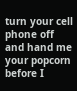turn your cell phone off and hand me your popcorn before I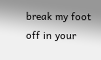break my foot off in your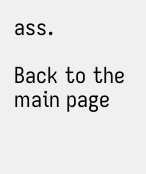ass.

Back to the main page